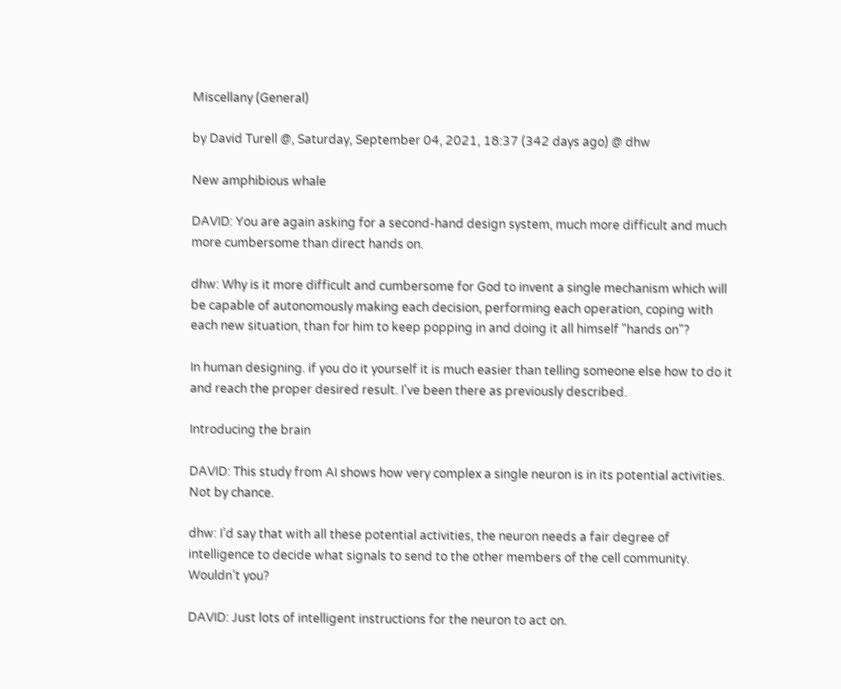Miscellany (General)

by David Turell @, Saturday, September 04, 2021, 18:37 (342 days ago) @ dhw

New amphibious whale

DAVID: You are again asking for a second-hand design system, much more difficult and much more cumbersome than direct hands on.

dhw: Why is it more difficult and cumbersome for God to invent a single mechanism which will be capable of autonomously making each decision, performing each operation, coping with each new situation, than for him to keep popping in and doing it all himself "hands on"?

In human designing. if you do it yourself it is much easier than telling someone else how to do it and reach the proper desired result. I've been there as previously described.

Introducing the brain

DAVID: This study from AI shows how very complex a single neuron is in its potential activities. Not by chance.

dhw: I’d say that with all these potential activities, the neuron needs a fair degree of intelligence to decide what signals to send to the other members of the cell community. Wouldn’t you?

DAVID: Just lots of intelligent instructions for the neuron to act on.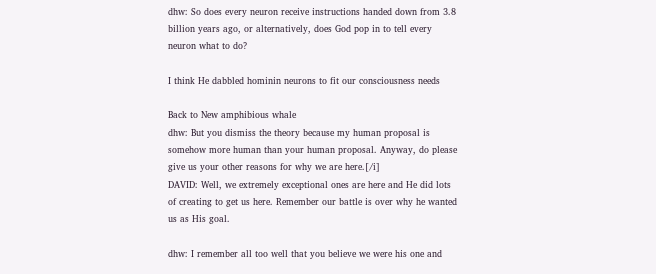dhw: So does every neuron receive instructions handed down from 3.8 billion years ago, or alternatively, does God pop in to tell every neuron what to do?

I think He dabbled hominin neurons to fit our consciousness needs

Back to New amphibious whale
dhw: But you dismiss the theory because my human proposal is somehow more human than your human proposal. Anyway, do please give us your other reasons for why we are here.[/i]
DAVID: Well, we extremely exceptional ones are here and He did lots of creating to get us here. Remember our battle is over why he wanted us as His goal.

dhw: I remember all too well that you believe we were his one and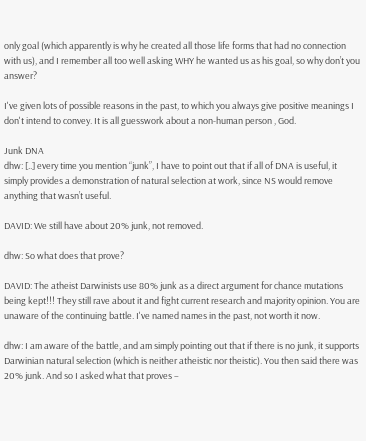only goal (which apparently is why he created all those life forms that had no connection with us), and I remember all too well asking WHY he wanted us as his goal, so why don’t you answer?

I've given lots of possible reasons in the past, to which you always give positive meanings I don't intend to convey. It is all guesswork about a non-human person , God.

Junk DNA
dhw: [..] every time you mention “junk”, I have to point out that if all of DNA is useful, it simply provides a demonstration of natural selection at work, since NS would remove anything that wasn’t useful.

DAVID: We still have about 20% junk, not removed.

dhw: So what does that prove?

DAVID: The atheist Darwinists use 80% junk as a direct argument for chance mutations being kept!!! They still rave about it and fight current research and majority opinion. You are unaware of the continuing battle. I've named names in the past, not worth it now.

dhw: I am aware of the battle, and am simply pointing out that if there is no junk, it supports Darwinian natural selection (which is neither atheistic nor theistic). You then said there was 20% junk. And so I asked what that proves –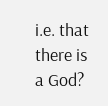i.e. that there is a God?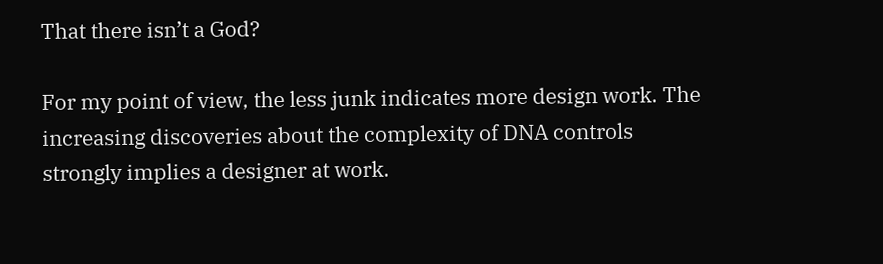That there isn’t a God?

For my point of view, the less junk indicates more design work. The increasing discoveries about the complexity of DNA controls strongly implies a designer at work.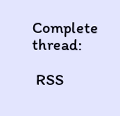Complete thread:

 RSS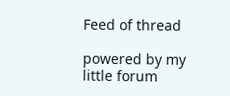Feed of thread

powered by my little forum